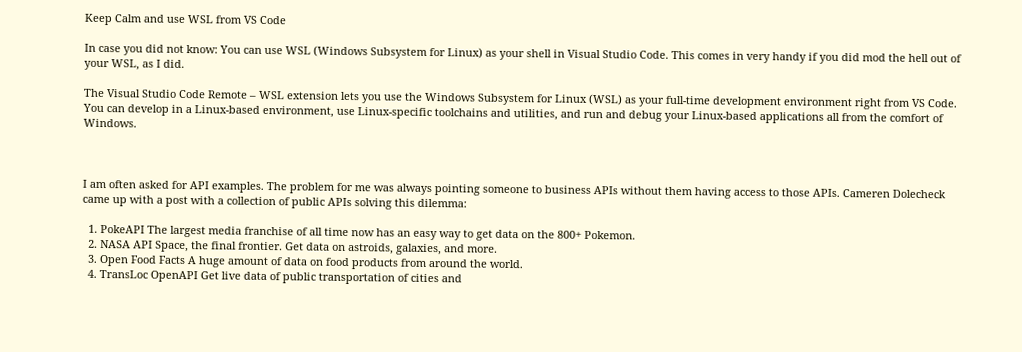Keep Calm and use WSL from VS Code

In case you did not know: You can use WSL (Windows Subsystem for Linux) as your shell in Visual Studio Code. This comes in very handy if you did mod the hell out of your WSL, as I did.

The Visual Studio Code Remote – WSL extension lets you use the Windows Subsystem for Linux (WSL) as your full-time development environment right from VS Code. You can develop in a Linux-based environment, use Linux-specific toolchains and utilities, and run and debug your Linux-based applications all from the comfort of Windows.



I am often asked for API examples. The problem for me was always pointing someone to business APIs without them having access to those APIs. Cameren Dolecheck came up with a post with a collection of public APIs solving this dilemma:

  1. PokeAPI The largest media franchise of all time now has an easy way to get data on the 800+ Pokemon.
  2. NASA API Space, the final frontier. Get data on astroids, galaxies, and more.
  3. Open Food Facts A huge amount of data on food products from around the world.
  4. TransLoc OpenAPI Get live data of public transportation of cities and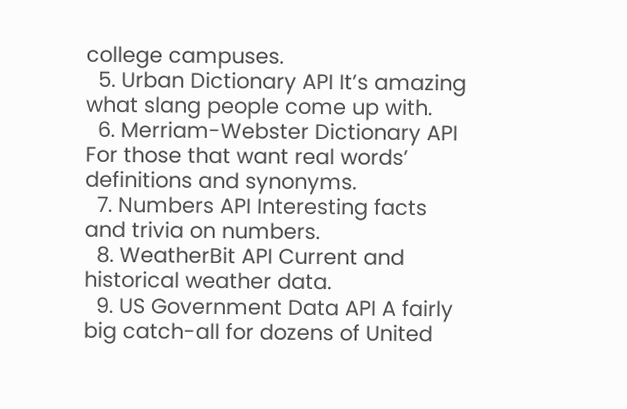college campuses.
  5. Urban Dictionary API It’s amazing what slang people come up with.
  6. Merriam-Webster Dictionary API For those that want real words’ definitions and synonyms.
  7. Numbers API Interesting facts and trivia on numbers.
  8. WeatherBit API Current and historical weather data.
  9. US Government Data API A fairly big catch-all for dozens of United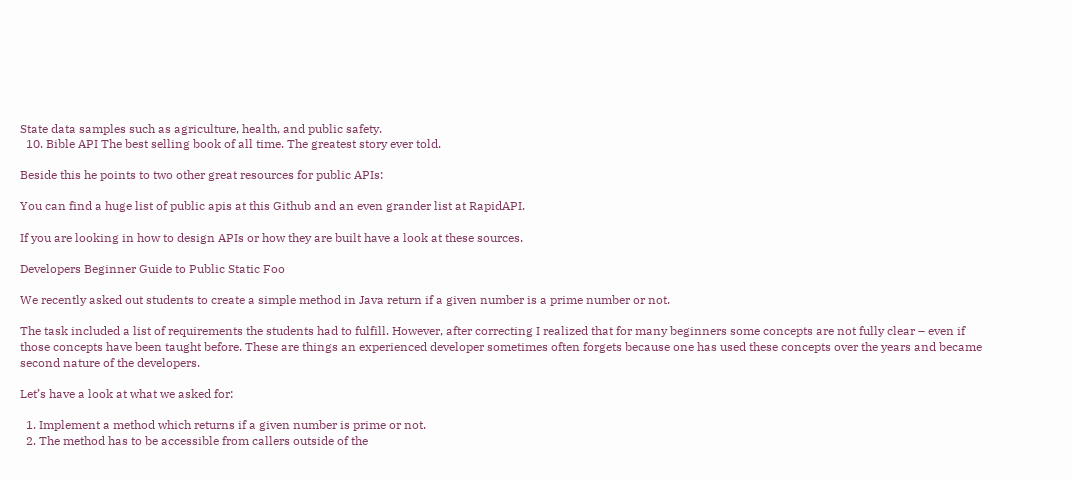State data samples such as agriculture, health, and public safety.
  10. Bible API The best selling book of all time. The greatest story ever told.

Beside this he points to two other great resources for public APIs:

You can find a huge list of public apis at this Github and an even grander list at RapidAPI.

If you are looking in how to design APIs or how they are built have a look at these sources.

Developers Beginner Guide to Public Static Foo

We recently asked out students to create a simple method in Java return if a given number is a prime number or not.

The task included a list of requirements the students had to fulfill. However, after correcting I realized that for many beginners some concepts are not fully clear – even if those concepts have been taught before. These are things an experienced developer sometimes often forgets because one has used these concepts over the years and became second nature of the developers.

Let’s have a look at what we asked for:

  1. Implement a method which returns if a given number is prime or not.
  2. The method has to be accessible from callers outside of the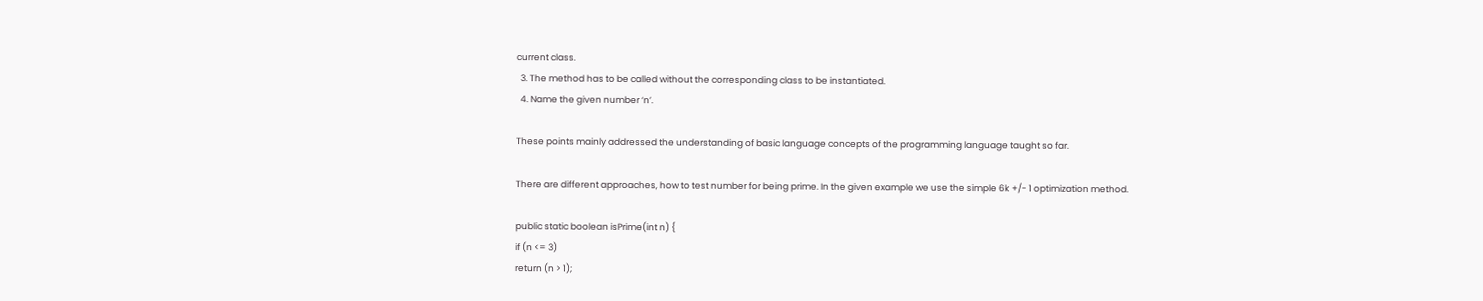current class.
  3. The method has to be called without the corresponding class to be instantiated.
  4. Name the given number ‘n’.

These points mainly addressed the understanding of basic language concepts of the programming language taught so far.

There are different approaches, how to test number for being prime. In the given example we use the simple 6k +/- 1 optimization method.

public static boolean isPrime(int n) {
if (n <= 3)
return (n > 1);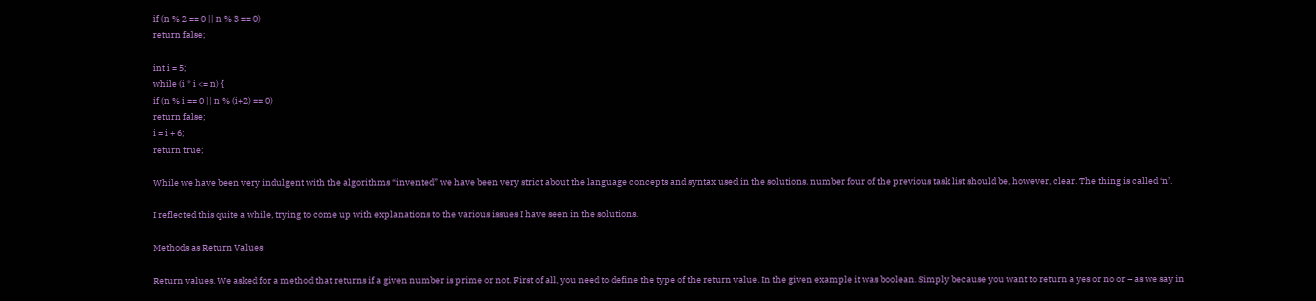if (n % 2 == 0 || n % 3 == 0)
return false;

int i = 5;
while (i * i <= n) {
if (n % i == 0 || n % (i+2) == 0)
return false;
i = i + 6;
return true;

While we have been very indulgent with the algorithms “invented” we have been very strict about the language concepts and syntax used in the solutions. number four of the previous task list should be, however, clear. The thing is called ‘n’.

I reflected this quite a while, trying to come up with explanations to the various issues I have seen in the solutions.

Methods as Return Values

Return values. We asked for a method that returns if a given number is prime or not. First of all, you need to define the type of the return value. In the given example it was boolean. Simply because you want to return a yes or no or – as we say in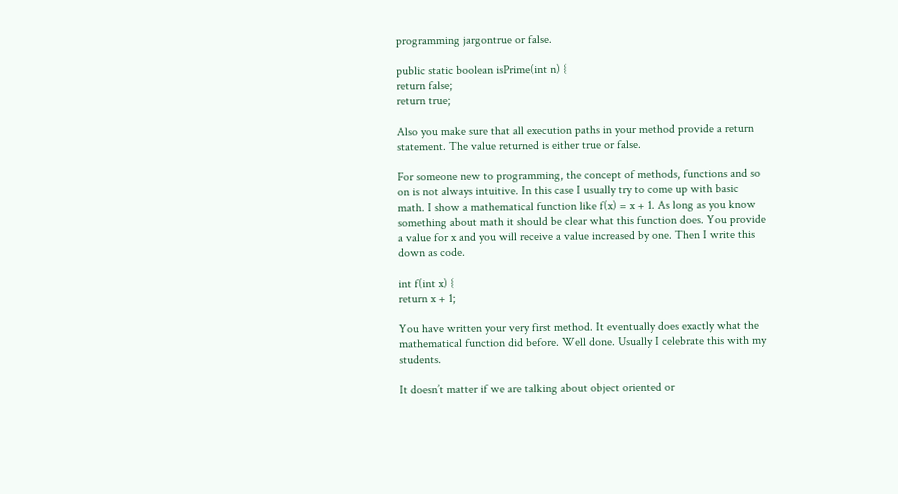programming jargontrue or false.

public static boolean isPrime(int n) {
return false;
return true;

Also you make sure that all execution paths in your method provide a return statement. The value returned is either true or false.

For someone new to programming, the concept of methods, functions and so on is not always intuitive. In this case I usually try to come up with basic math. I show a mathematical function like f(x) = x + 1. As long as you know something about math it should be clear what this function does. You provide a value for x and you will receive a value increased by one. Then I write this down as code.

int f(int x) {
return x + 1;

You have written your very first method. It eventually does exactly what the mathematical function did before. Well done. Usually I celebrate this with my students.

It doesn’t matter if we are talking about object oriented or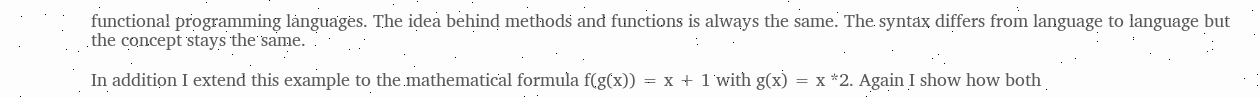functional programming languages. The idea behind methods and functions is always the same. The syntax differs from language to language but the concept stays the same.

In addition I extend this example to the mathematical formula f(g(x)) = x + 1 with g(x) = x *2. Again I show how both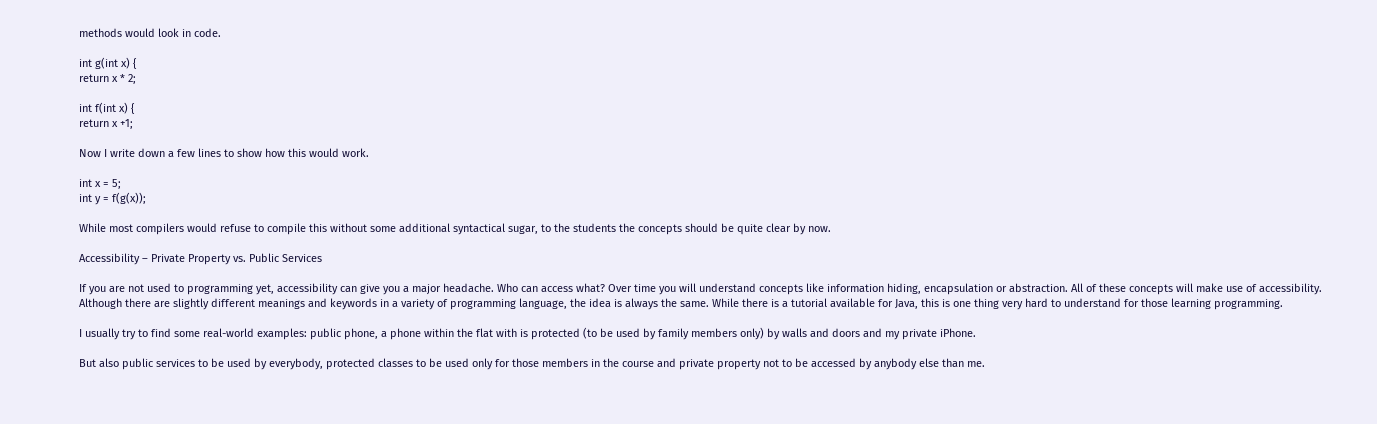methods would look in code.

int g(int x) {
return x * 2;

int f(int x) {
return x +1;

Now I write down a few lines to show how this would work.

int x = 5;
int y = f(g(x));

While most compilers would refuse to compile this without some additional syntactical sugar, to the students the concepts should be quite clear by now.

Accessibility – Private Property vs. Public Services

If you are not used to programming yet, accessibility can give you a major headache. Who can access what? Over time you will understand concepts like information hiding, encapsulation or abstraction. All of these concepts will make use of accessibility. Although there are slightly different meanings and keywords in a variety of programming language, the idea is always the same. While there is a tutorial available for Java, this is one thing very hard to understand for those learning programming.

I usually try to find some real-world examples: public phone, a phone within the flat with is protected (to be used by family members only) by walls and doors and my private iPhone.

But also public services to be used by everybody, protected classes to be used only for those members in the course and private property not to be accessed by anybody else than me.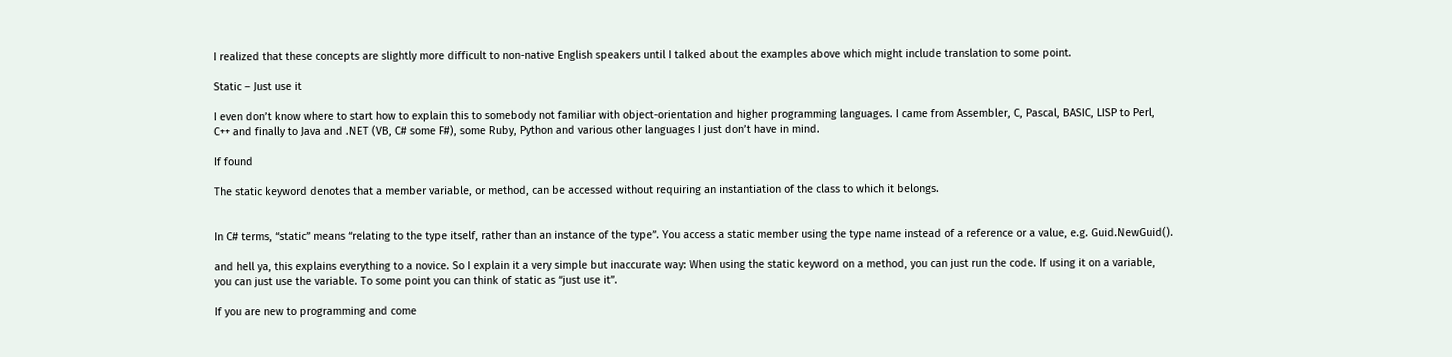I realized that these concepts are slightly more difficult to non-native English speakers until I talked about the examples above which might include translation to some point.

Static – Just use it

I even don’t know where to start how to explain this to somebody not familiar with object-orientation and higher programming languages. I came from Assembler, C, Pascal, BASIC, LISP to Perl, C++ and finally to Java and .NET (VB, C# some F#), some Ruby, Python and various other languages I just don’t have in mind.

If found

The static keyword denotes that a member variable, or method, can be accessed without requiring an instantiation of the class to which it belongs.


In C# terms, “static” means “relating to the type itself, rather than an instance of the type”. You access a static member using the type name instead of a reference or a value, e.g. Guid.NewGuid().

and hell ya, this explains everything to a novice. So I explain it a very simple but inaccurate way: When using the static keyword on a method, you can just run the code. If using it on a variable, you can just use the variable. To some point you can think of static as “just use it”.

If you are new to programming and come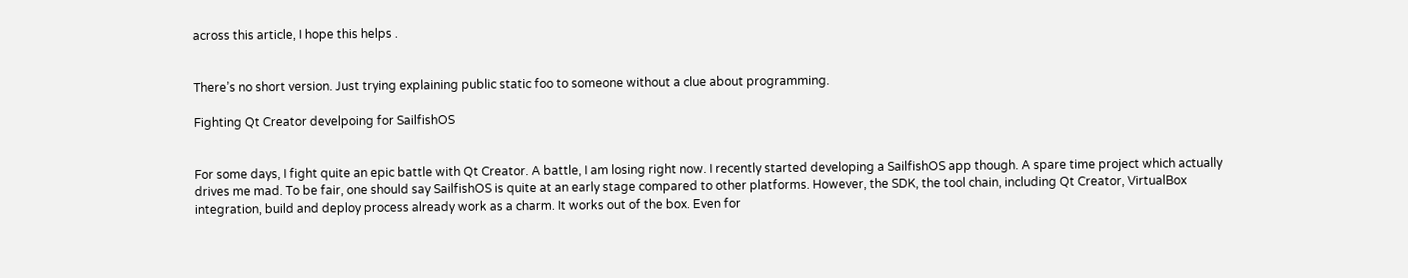across this article, I hope this helps .


There’s no short version. Just trying explaining public static foo to someone without a clue about programming.

Fighting Qt Creator develpoing for SailfishOS


For some days, I fight quite an epic battle with Qt Creator. A battle, I am losing right now. I recently started developing a SailfishOS app though. A spare time project which actually drives me mad. To be fair, one should say SailfishOS is quite at an early stage compared to other platforms. However, the SDK, the tool chain, including Qt Creator, VirtualBox integration, build and deploy process already work as a charm. It works out of the box. Even for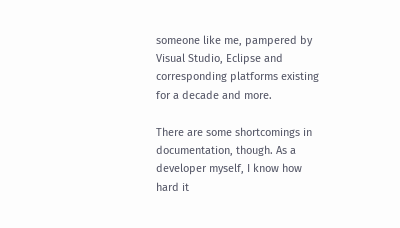someone like me, pampered by Visual Studio, Eclipse and corresponding platforms existing for a decade and more.

There are some shortcomings in documentation, though. As a developer myself, I know how hard it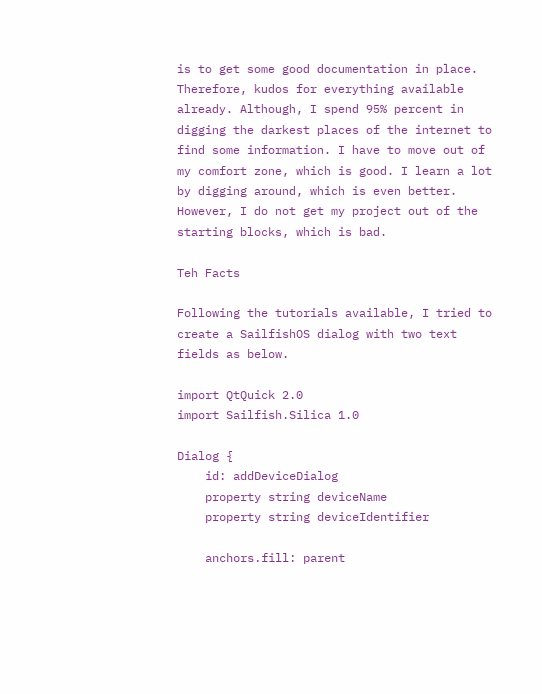is to get some good documentation in place. Therefore, kudos for everything available already. Although, I spend 95% percent in digging the darkest places of the internet to find some information. I have to move out of my comfort zone, which is good. I learn a lot by digging around, which is even better. However, I do not get my project out of the starting blocks, which is bad.

Teh Facts

Following the tutorials available, I tried to create a SailfishOS dialog with two text fields as below.

import QtQuick 2.0
import Sailfish.Silica 1.0

Dialog {
    id: addDeviceDialog
    property string deviceName
    property string deviceIdentifier

    anchors.fill: parent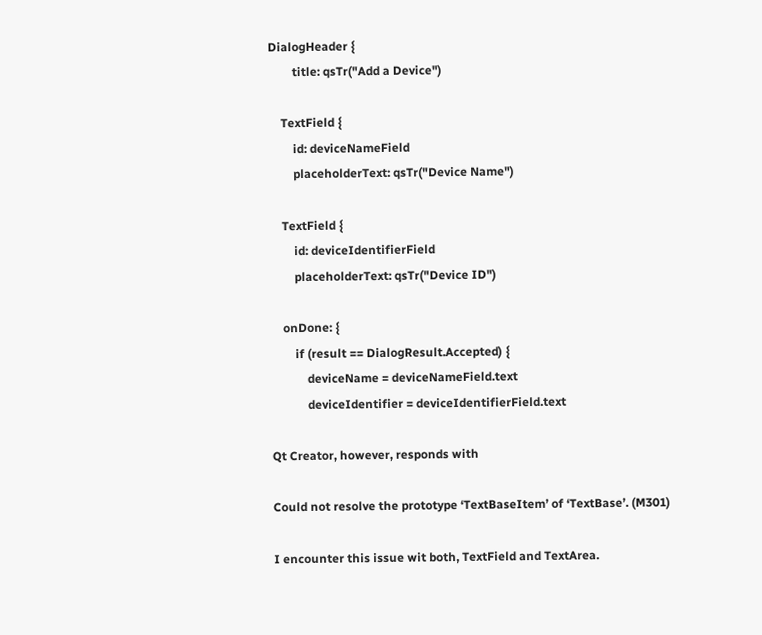DialogHeader {
        title: qsTr("Add a Device")

    TextField {
        id: deviceNameField
        placeholderText: qsTr("Device Name")

    TextField {
        id: deviceIdentifierField
        placeholderText: qsTr("Device ID")

    onDone: {
        if (result == DialogResult.Accepted) {
            deviceName = deviceNameField.text
            deviceIdentifier = deviceIdentifierField.text

Qt Creator, however, responds with

Could not resolve the prototype ‘TextBaseItem’ of ‘TextBase’. (M301)

I encounter this issue wit both, TextField and TextArea.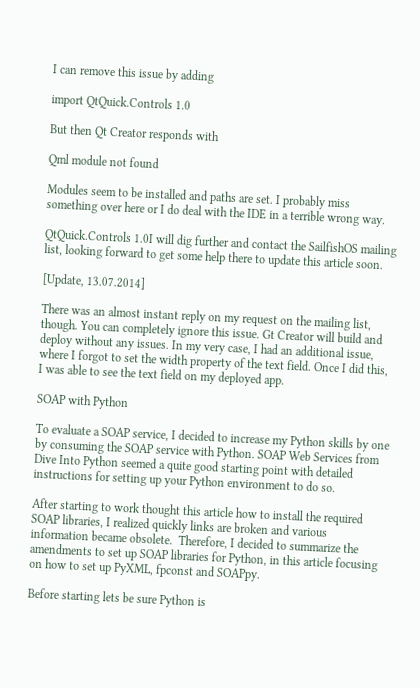I can remove this issue by adding

import QtQuick.Controls 1.0

But then Qt Creator responds with

Qml module not found

Modules seem to be installed and paths are set. I probably miss something over here or I do deal with the IDE in a terrible wrong way.

QtQuick.Controls 1.0I will dig further and contact the SailfishOS mailing list, looking forward to get some help there to update this article soon.

[Update, 13.07.2014]

There was an almost instant reply on my request on the mailing list, though. You can completely ignore this issue. Gt Creator will build and deploy without any issues. In my very case, I had an additional issue, where I forgot to set the width property of the text field. Once I did this, I was able to see the text field on my deployed app.

SOAP with Python

To evaluate a SOAP service, I decided to increase my Python skills by one by consuming the SOAP service with Python. SOAP Web Services from Dive Into Python seemed a quite good starting point with detailed instructions for setting up your Python environment to do so.

After starting to work thought this article how to install the required SOAP libraries, I realized quickly links are broken and various information became obsolete.  Therefore, I decided to summarize the amendments to set up SOAP libraries for Python, in this article focusing on how to set up PyXML, fpconst and SOAPpy.

Before starting lets be sure Python is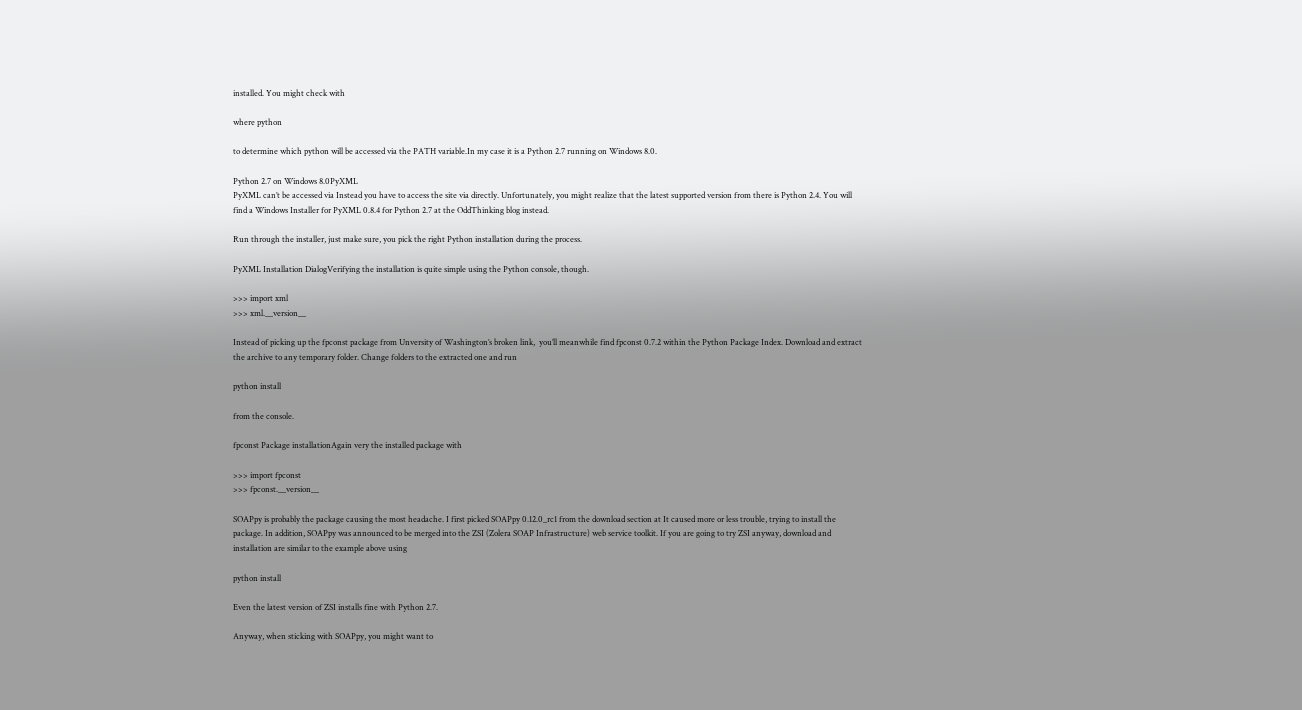installed. You might check with

where python

to determine which python will be accessed via the PATH variable.In my case it is a Python 2.7 running on Windows 8.0.

Python 2.7 on Windows 8.0PyXML
PyXML can’t be accessed via Instead you have to access the site via directly. Unfortunately, you might realize that the latest supported version from there is Python 2.4. You will find a Windows Installer for PyXML 0.8.4 for Python 2.7 at the OddThinking blog instead.

Run through the installer, just make sure, you pick the right Python installation during the process.

PyXML Installation DialogVerifying the installation is quite simple using the Python console, though.

>>> import xml
>>> xml.__version__

Instead of picking up the fpconst package from Unversity of Washington’s broken link,  you’ll meanwhile find fpconst 0.7.2 within the Python Package Index. Download and extract the archive to any temporary folder. Change folders to the extracted one and run

python install

from the console.

fpconst Package installationAgain very the installed package with

>>> import fpconst
>>> fpconst.__version__

SOAPpy is probably the package causing the most headache. I first picked SOAPpy 0.12.0_rc1 from the download section at It caused more or less trouble, trying to install the package. In addition, SOAPpy was announced to be merged into the ZSI (Zolera SOAP Infrastructure) web service toolkit. If you are going to try ZSI anyway, download and installation are similar to the example above using

python install

Even the latest version of ZSI installs fine with Python 2.7.

Anyway, when sticking with SOAPpy, you might want to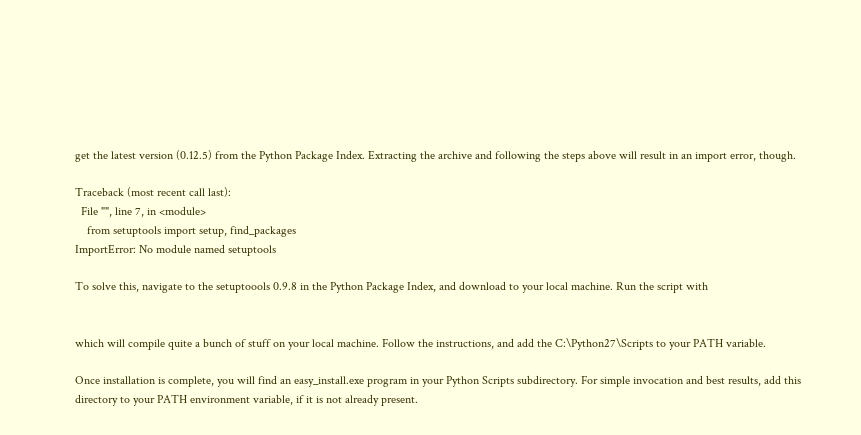get the latest version (0.12.5) from the Python Package Index. Extracting the archive and following the steps above will result in an import error, though.

Traceback (most recent call last):
  File "", line 7, in <module>
    from setuptools import setup, find_packages
ImportError: No module named setuptools

To solve this, navigate to the setuptoools 0.9.8 in the Python Package Index, and download to your local machine. Run the script with


which will compile quite a bunch of stuff on your local machine. Follow the instructions, and add the C:\Python27\Scripts to your PATH variable.

Once installation is complete, you will find an easy_install.exe program in your Python Scripts subdirectory. For simple invocation and best results, add this directory to your PATH environment variable, if it is not already present.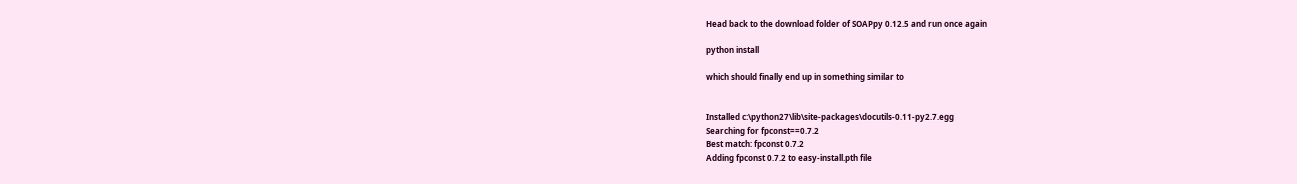Head back to the download folder of SOAPpy 0.12.5 and run once again

python install

which should finally end up in something similar to


Installed c:\python27\lib\site-packages\docutils-0.11-py2.7.egg
Searching for fpconst==0.7.2
Best match: fpconst 0.7.2
Adding fpconst 0.7.2 to easy-install.pth file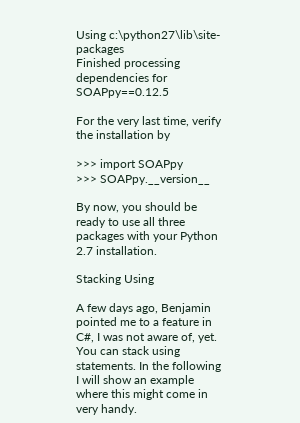Using c:\python27\lib\site-packages
Finished processing dependencies for SOAPpy==0.12.5

For the very last time, verify the installation by

>>> import SOAPpy
>>> SOAPpy.__version__

By now, you should be ready to use all three packages with your Python 2.7 installation.

Stacking Using

A few days ago, Benjamin pointed me to a feature in C#, I was not aware of, yet. You can stack using statements. In the following I will show an example where this might come in very handy.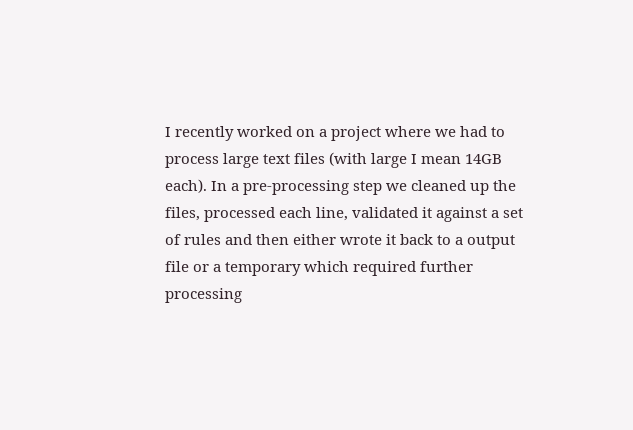I recently worked on a project where we had to process large text files (with large I mean 14GB each). In a pre-processing step we cleaned up the files, processed each line, validated it against a set of rules and then either wrote it back to a output file or a temporary which required further processing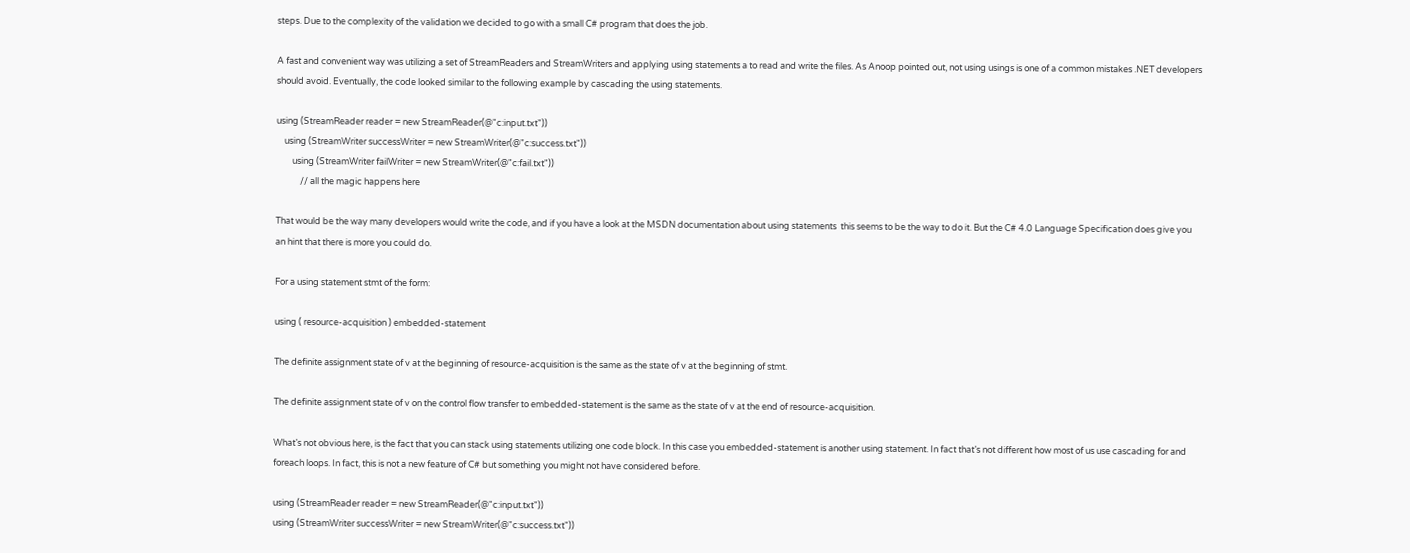steps. Due to the complexity of the validation we decided to go with a small C# program that does the job.

A fast and convenient way was utilizing a set of StreamReaders and StreamWriters and applying using statements a to read and write the files. As Anoop pointed out, not using usings is one of a common mistakes .NET developers should avoid. Eventually, the code looked similar to the following example by cascading the using statements.

using (StreamReader reader = new StreamReader(@"c:input.txt"))
    using (StreamWriter successWriter = new StreamWriter(@"c:success.txt"))
        using (StreamWriter failWriter = new StreamWriter(@"c:fail.txt"))
            // all the magic happens here

That would be the way many developers would write the code, and if you have a look at the MSDN documentation about using statements  this seems to be the way to do it. But the C# 4.0 Language Specification does give you an hint that there is more you could do.

For a using statement stmt of the form:

using ( resource-acquisition ) embedded-statement

The definite assignment state of v at the beginning of resource-acquisition is the same as the state of v at the beginning of stmt.

The definite assignment state of v on the control flow transfer to embedded-statement is the same as the state of v at the end of resource-acquisition.

What’s not obvious here, is the fact that you can stack using statements utilizing one code block. In this case you embedded-statement is another using statement. In fact that’s not different how most of us use cascading for and foreach loops. In fact, this is not a new feature of C# but something you might not have considered before.

using (StreamReader reader = new StreamReader(@"c:input.txt"))
using (StreamWriter successWriter = new StreamWriter(@"c:success.txt"))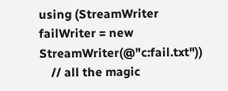using (StreamWriter failWriter = new StreamWriter(@"c:fail.txt"))
    // all the magic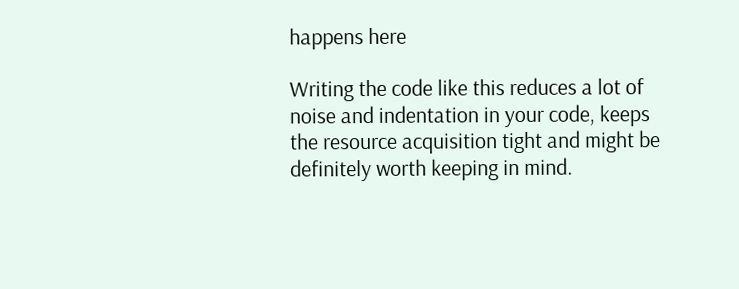happens here

Writing the code like this reduces a lot of noise and indentation in your code, keeps the resource acquisition tight and might be definitely worth keeping in mind.